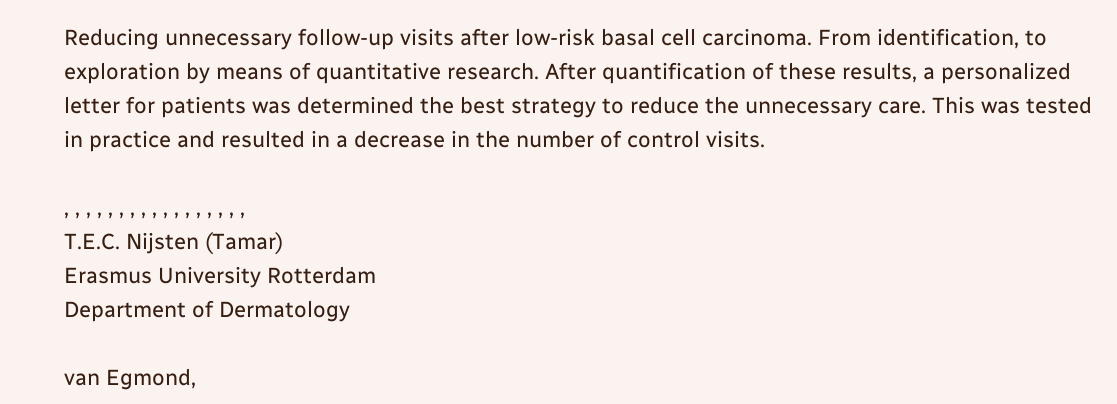Reducing unnecessary follow-up visits after low-risk basal cell carcinoma. From identification, to exploration by means of quantitative research. After quantification of these results, a personalized letter for patients was determined the best strategy to reduce the unnecessary care. This was tested in practice and resulted in a decrease in the number of control visits.

, , , , , , , , , , , , , , , , ,
T.E.C. Nijsten (Tamar)
Erasmus University Rotterdam
Department of Dermatology

van Egmond,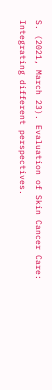S. (2021, March 23). Evaluation of Skin Cancer Care: Integrating different perspectives.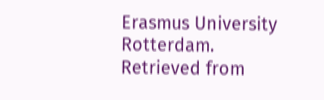Erasmus University Rotterdam. Retrieved from